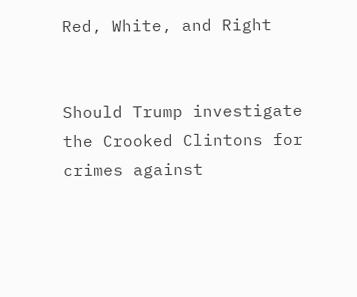Red, White, and Right


Should Trump investigate the Crooked Clintons for crimes against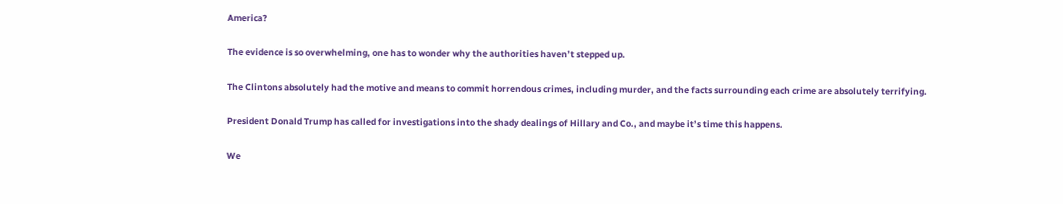America?

The evidence is so overwhelming, one has to wonder why the authorities haven’t stepped up.

The Clintons absolutely had the motive and means to commit horrendous crimes, including murder, and the facts surrounding each crime are absolutely terrifying.

President Donald Trump has called for investigations into the shady dealings of Hillary and Co., and maybe it’s time this happens.

We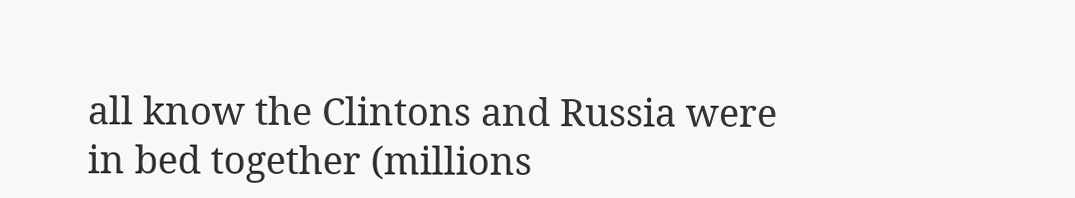all know the Clintons and Russia were in bed together (millions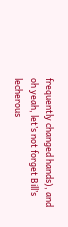frequently changed hands), and oh yeah, let’s not forget Bill’s lecherous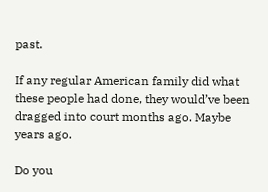past.

If any regular American family did what these people had done, they would’ve been dragged into court months ago. Maybe years ago.

Do you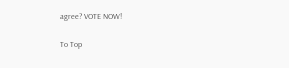agree? VOTE NOW!

To Top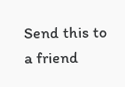Send this to a friend